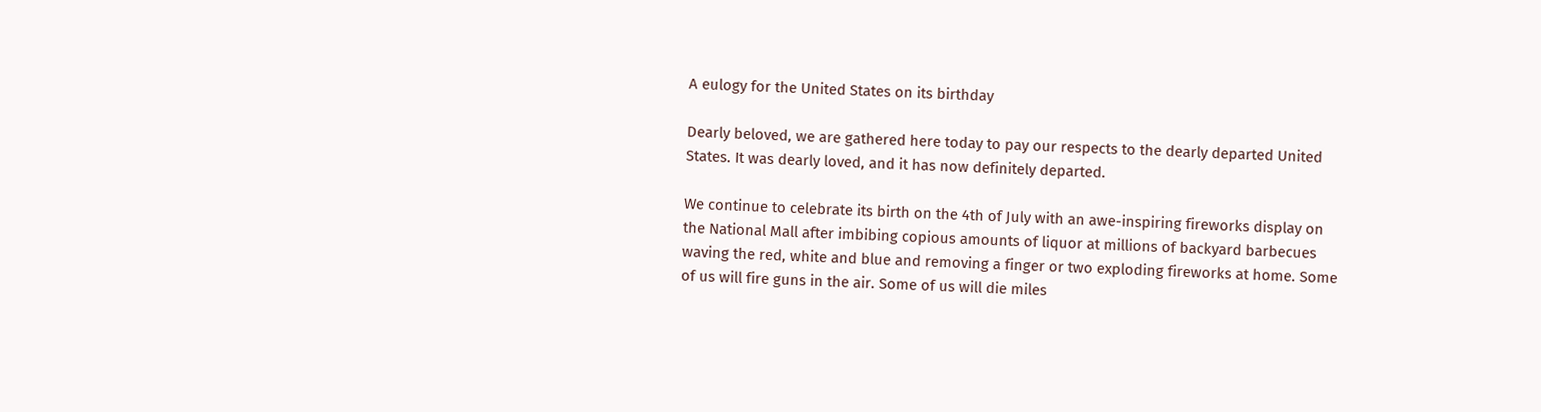A eulogy for the United States on its birthday

Dearly beloved, we are gathered here today to pay our respects to the dearly departed United States. It was dearly loved, and it has now definitely departed.

We continue to celebrate its birth on the 4th of July with an awe-inspiring fireworks display on the National Mall after imbibing copious amounts of liquor at millions of backyard barbecues waving the red, white and blue and removing a finger or two exploding fireworks at home. Some of us will fire guns in the air. Some of us will die miles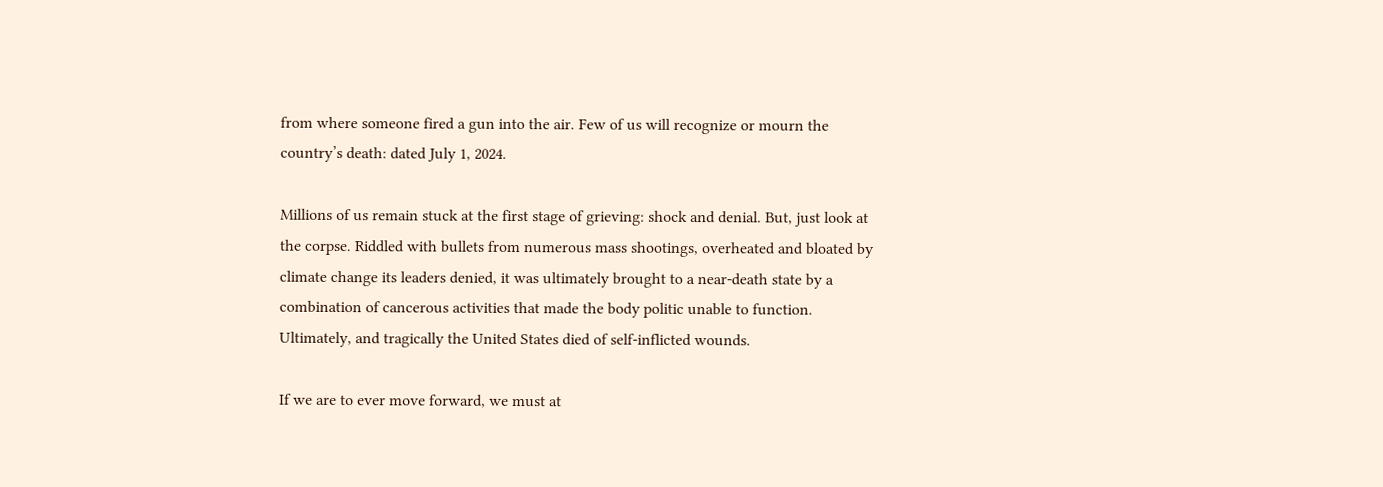from where someone fired a gun into the air. Few of us will recognize or mourn the country’s death: dated July 1, 2024.

Millions of us remain stuck at the first stage of grieving: shock and denial. But, just look at the corpse. Riddled with bullets from numerous mass shootings, overheated and bloated by climate change its leaders denied, it was ultimately brought to a near-death state by a combination of cancerous activities that made the body politic unable to function. Ultimately, and tragically the United States died of self-inflicted wounds.

If we are to ever move forward, we must at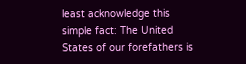least acknowledge this simple fact: The United States of our forefathers is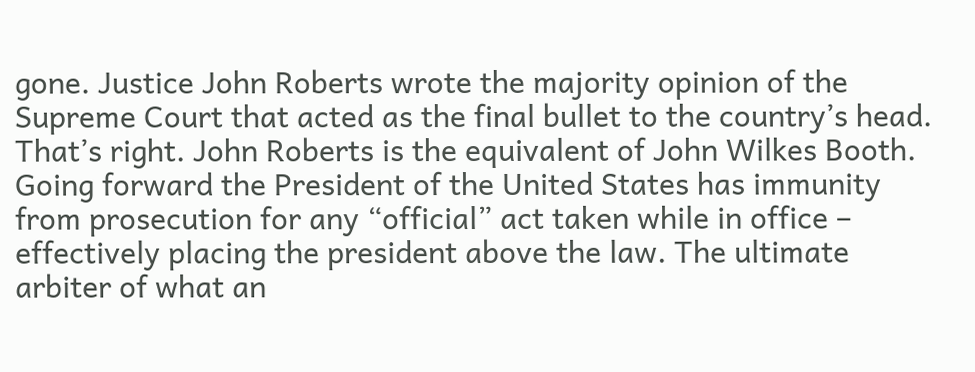gone. Justice John Roberts wrote the majority opinion of the Supreme Court that acted as the final bullet to the country’s head. That’s right. John Roberts is the equivalent of John Wilkes Booth. Going forward the President of the United States has immunity from prosecution for any “official” act taken while in office – effectively placing the president above the law. The ultimate arbiter of what an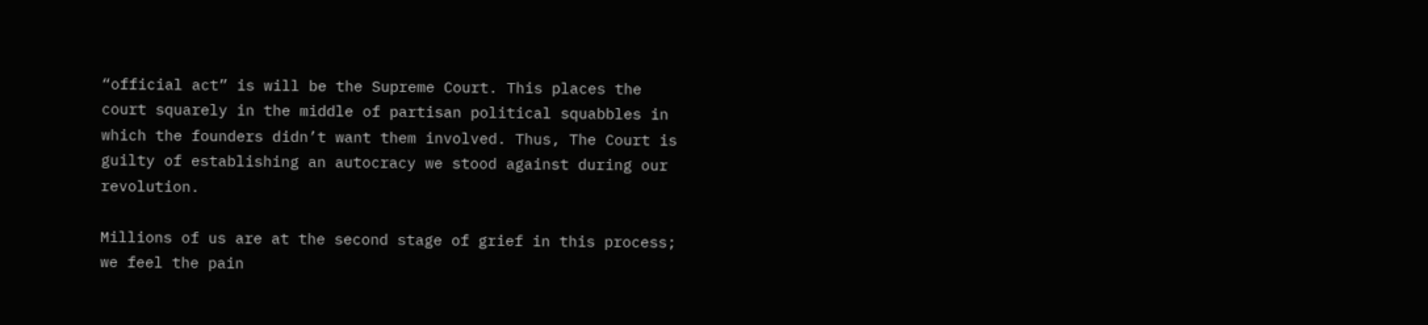“official act” is will be the Supreme Court. This places the court squarely in the middle of partisan political squabbles in which the founders didn’t want them involved. Thus, The Court is guilty of establishing an autocracy we stood against during our revolution.

Millions of us are at the second stage of grief in this process; we feel the pain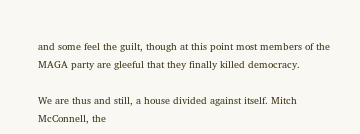and some feel the guilt, though at this point most members of the MAGA party are gleeful that they finally killed democracy.

We are thus and still, a house divided against itself. Mitch McConnell, the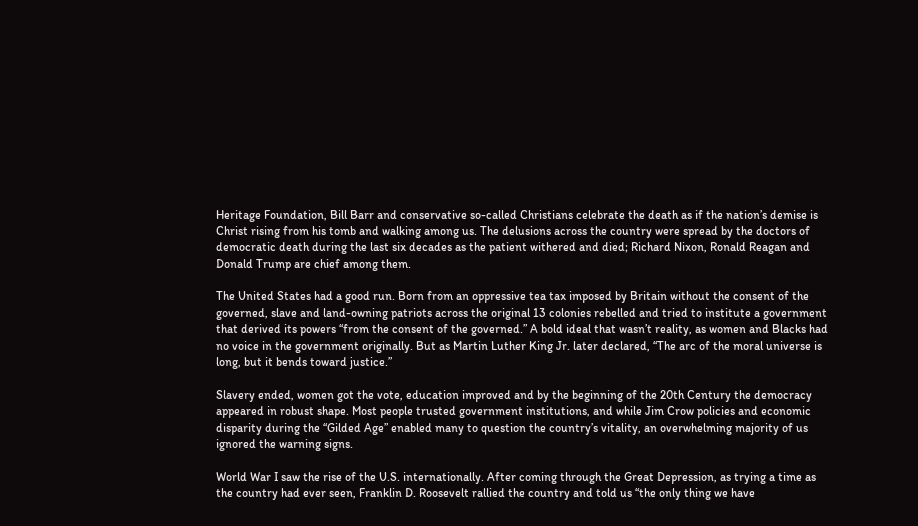Heritage Foundation, Bill Barr and conservative so-called Christians celebrate the death as if the nation’s demise is Christ rising from his tomb and walking among us. The delusions across the country were spread by the doctors of democratic death during the last six decades as the patient withered and died; Richard Nixon, Ronald Reagan and Donald Trump are chief among them.

The United States had a good run. Born from an oppressive tea tax imposed by Britain without the consent of the governed, slave and land-owning patriots across the original 13 colonies rebelled and tried to institute a government that derived its powers “from the consent of the governed.” A bold ideal that wasn’t reality, as women and Blacks had no voice in the government originally. But as Martin Luther King Jr. later declared, “The arc of the moral universe is long, but it bends toward justice.”

Slavery ended, women got the vote, education improved and by the beginning of the 20th Century the democracy appeared in robust shape. Most people trusted government institutions, and while Jim Crow policies and economic disparity during the “Gilded Age” enabled many to question the country’s vitality, an overwhelming majority of us ignored the warning signs.

World War I saw the rise of the U.S. internationally. After coming through the Great Depression, as trying a time as the country had ever seen, Franklin D. Roosevelt rallied the country and told us “the only thing we have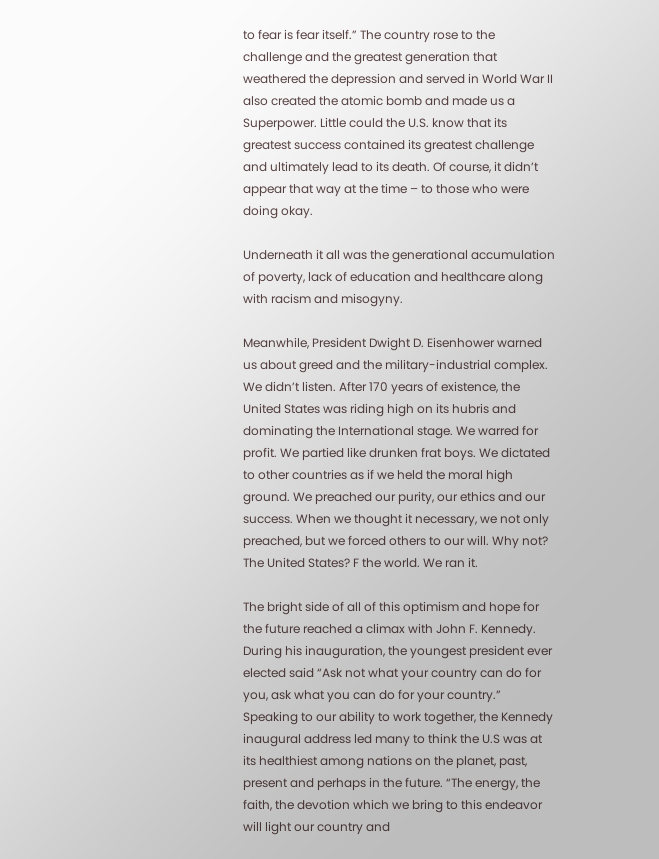to fear is fear itself.” The country rose to the challenge and the greatest generation that weathered the depression and served in World War II also created the atomic bomb and made us a Superpower. Little could the U.S. know that its greatest success contained its greatest challenge and ultimately lead to its death. Of course, it didn’t appear that way at the time – to those who were doing okay.

Underneath it all was the generational accumulation of poverty, lack of education and healthcare along with racism and misogyny.

Meanwhile, President Dwight D. Eisenhower warned us about greed and the military-industrial complex. We didn’t listen. After 170 years of existence, the United States was riding high on its hubris and dominating the International stage. We warred for profit. We partied like drunken frat boys. We dictated to other countries as if we held the moral high ground. We preached our purity, our ethics and our success. When we thought it necessary, we not only preached, but we forced others to our will. Why not? The United States? F the world. We ran it.

The bright side of all of this optimism and hope for the future reached a climax with John F. Kennedy. During his inauguration, the youngest president ever elected said “Ask not what your country can do for you, ask what you can do for your country.” Speaking to our ability to work together, the Kennedy inaugural address led many to think the U.S was at its healthiest among nations on the planet, past, present and perhaps in the future. “The energy, the faith, the devotion which we bring to this endeavor will light our country and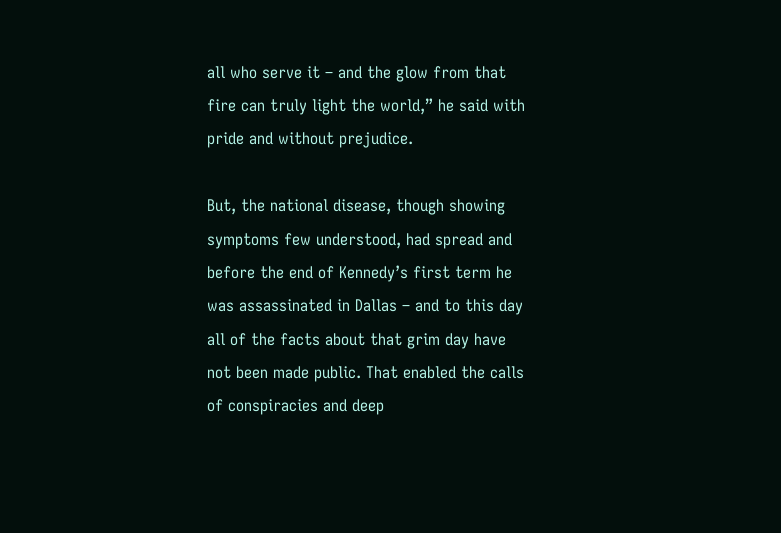all who serve it – and the glow from that fire can truly light the world,” he said with pride and without prejudice.

But, the national disease, though showing symptoms few understood, had spread and before the end of Kennedy’s first term he was assassinated in Dallas – and to this day all of the facts about that grim day have not been made public. That enabled the calls of conspiracies and deep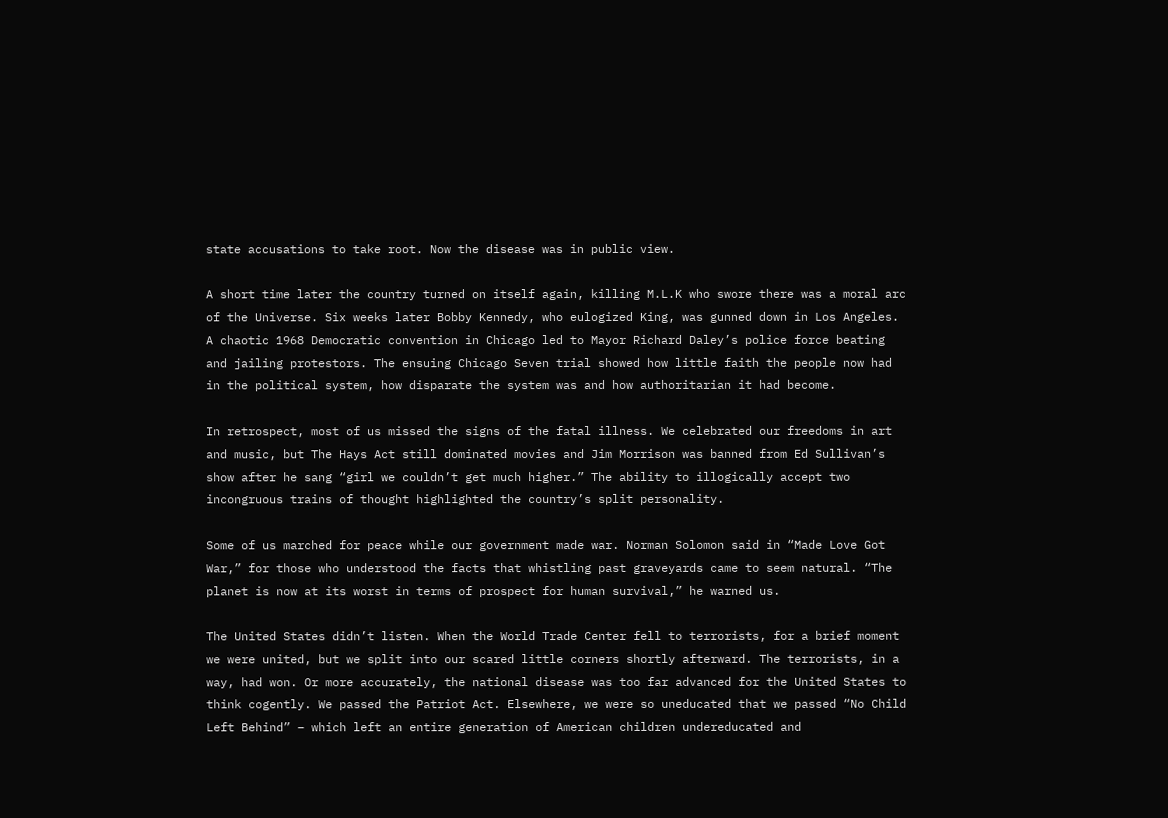state accusations to take root. Now the disease was in public view.

A short time later the country turned on itself again, killing M.L.K who swore there was a moral arc of the Universe. Six weeks later Bobby Kennedy, who eulogized King, was gunned down in Los Angeles. A chaotic 1968 Democratic convention in Chicago led to Mayor Richard Daley’s police force beating and jailing protestors. The ensuing Chicago Seven trial showed how little faith the people now had in the political system, how disparate the system was and how authoritarian it had become.

In retrospect, most of us missed the signs of the fatal illness. We celebrated our freedoms in art and music, but The Hays Act still dominated movies and Jim Morrison was banned from Ed Sullivan’s show after he sang “girl we couldn’t get much higher.” The ability to illogically accept two incongruous trains of thought highlighted the country’s split personality.

Some of us marched for peace while our government made war. Norman Solomon said in “Made Love Got War,” for those who understood the facts that whistling past graveyards came to seem natural. “The planet is now at its worst in terms of prospect for human survival,” he warned us.

The United States didn’t listen. When the World Trade Center fell to terrorists, for a brief moment we were united, but we split into our scared little corners shortly afterward. The terrorists, in a way, had won. Or more accurately, the national disease was too far advanced for the United States to think cogently. We passed the Patriot Act. Elsewhere, we were so uneducated that we passed “No Child Left Behind” – which left an entire generation of American children undereducated and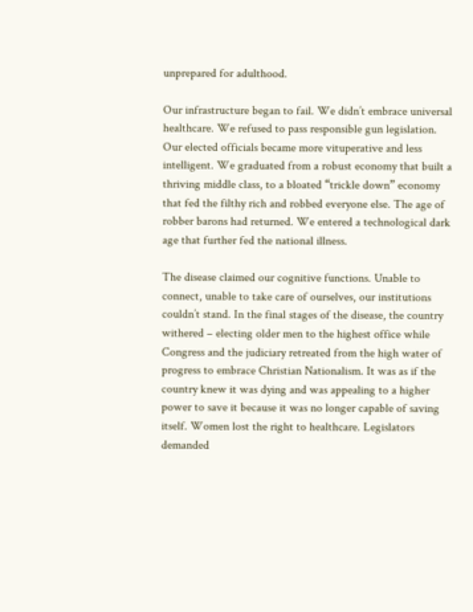unprepared for adulthood.

Our infrastructure began to fail. We didn’t embrace universal healthcare. We refused to pass responsible gun legislation. Our elected officials became more vituperative and less intelligent. We graduated from a robust economy that built a thriving middle class, to a bloated “trickle down” economy that fed the filthy rich and robbed everyone else. The age of robber barons had returned. We entered a technological dark age that further fed the national illness.

The disease claimed our cognitive functions. Unable to connect, unable to take care of ourselves, our institutions couldn’t stand. In the final stages of the disease, the country withered – electing older men to the highest office while Congress and the judiciary retreated from the high water of progress to embrace Christian Nationalism. It was as if the country knew it was dying and was appealing to a higher power to save it because it was no longer capable of saving itself. Women lost the right to healthcare. Legislators demanded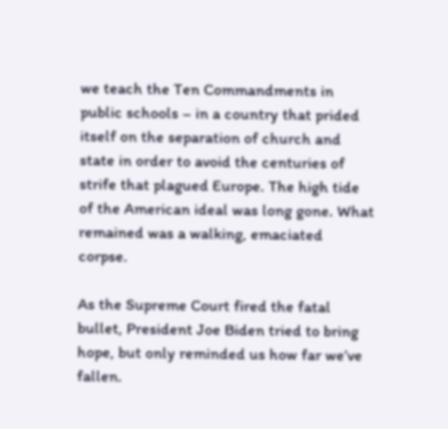we teach the Ten Commandments in public schools – in a country that prided itself on the separation of church and state in order to avoid the centuries of strife that plagued Europe. The high tide of the American ideal was long gone. What remained was a walking, emaciated corpse.

As the Supreme Court fired the fatal bullet, President Joe Biden tried to bring hope, but only reminded us how far we’ve fallen.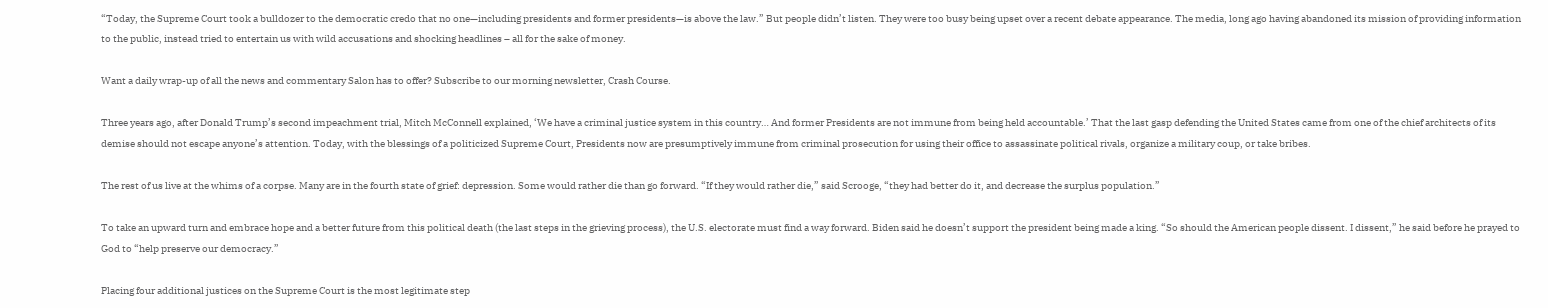“Today, the Supreme Court took a bulldozer to the democratic credo that no one—including presidents and former presidents—is above the law.” But people didn’t listen. They were too busy being upset over a recent debate appearance. The media, long ago having abandoned its mission of providing information to the public, instead tried to entertain us with wild accusations and shocking headlines – all for the sake of money.

Want a daily wrap-up of all the news and commentary Salon has to offer? Subscribe to our morning newsletter, Crash Course.

Three years ago, after Donald Trump’s second impeachment trial, Mitch McConnell explained, ‘We have a criminal justice system in this country… And former Presidents are not immune from being held accountable.’ That the last gasp defending the United States came from one of the chief architects of its demise should not escape anyone’s attention. Today, with the blessings of a politicized Supreme Court, Presidents now are presumptively immune from criminal prosecution for using their office to assassinate political rivals, organize a military coup, or take bribes.

The rest of us live at the whims of a corpse. Many are in the fourth state of grief: depression. Some would rather die than go forward. “If they would rather die,” said Scrooge, “they had better do it, and decrease the surplus population.”

To take an upward turn and embrace hope and a better future from this political death (the last steps in the grieving process), the U.S. electorate must find a way forward. Biden said he doesn’t support the president being made a king. “So should the American people dissent. I dissent,” he said before he prayed to God to “help preserve our democracy.”

Placing four additional justices on the Supreme Court is the most legitimate step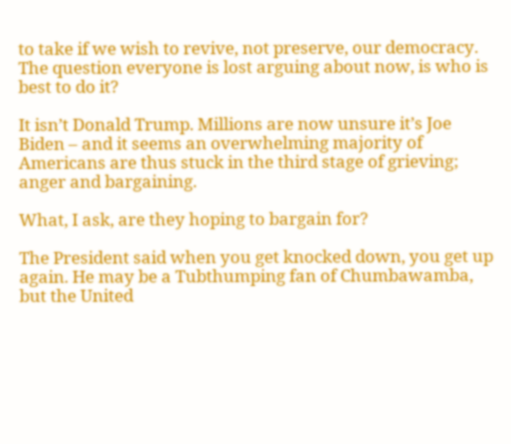to take if we wish to revive, not preserve, our democracy. The question everyone is lost arguing about now, is who is best to do it?

It isn’t Donald Trump. Millions are now unsure it’s Joe Biden – and it seems an overwhelming majority of Americans are thus stuck in the third stage of grieving; anger and bargaining.

What, I ask, are they hoping to bargain for?

The President said when you get knocked down, you get up again. He may be a Tubthumping fan of Chumbawamba, but the United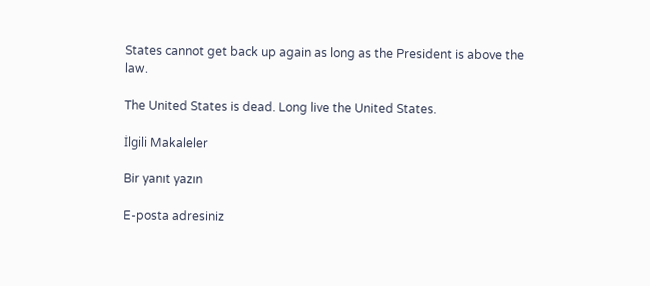States cannot get back up again as long as the President is above the law.

The United States is dead. Long live the United States.

İlgili Makaleler

Bir yanıt yazın

E-posta adresiniz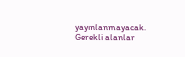yayınlanmayacak. Gerekli alanlar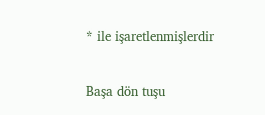* ile işaretlenmişlerdir

Başa dön tuşu